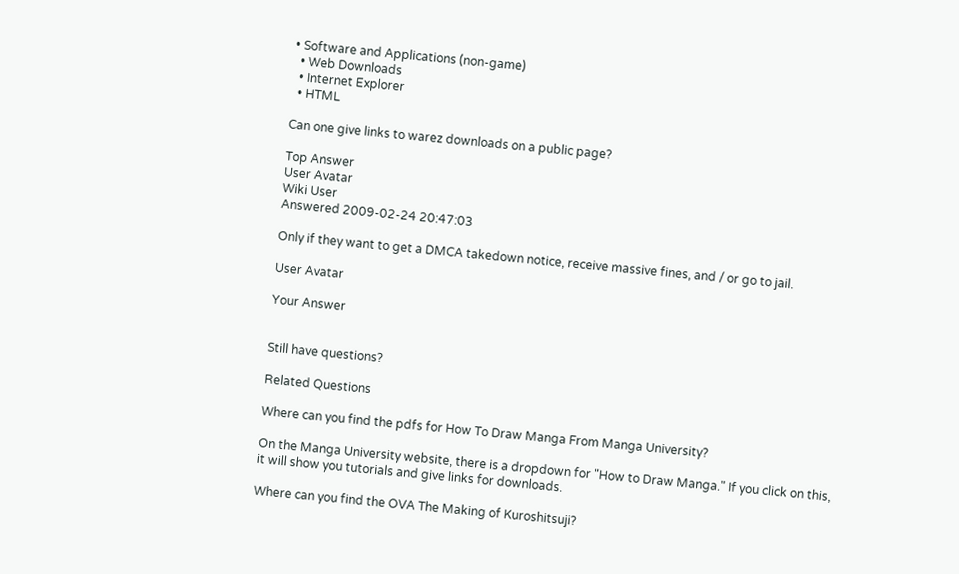• Software and Applications (non-game)
  • Web Downloads
  • Internet Explorer
  • HTML

Can one give links to warez downloads on a public page?

Top Answer
User Avatar
Wiki User
Answered 2009-02-24 20:47:03

Only if they want to get a DMCA takedown notice, receive massive fines, and / or go to jail.

User Avatar

Your Answer


Still have questions?

Related Questions

Where can you find the pdfs for How To Draw Manga From Manga University?

On the Manga University website, there is a dropdown for "How to Draw Manga." If you click on this, it will show you tutorials and give links for downloads.

Where can you find the OVA The Making of Kuroshitsuji?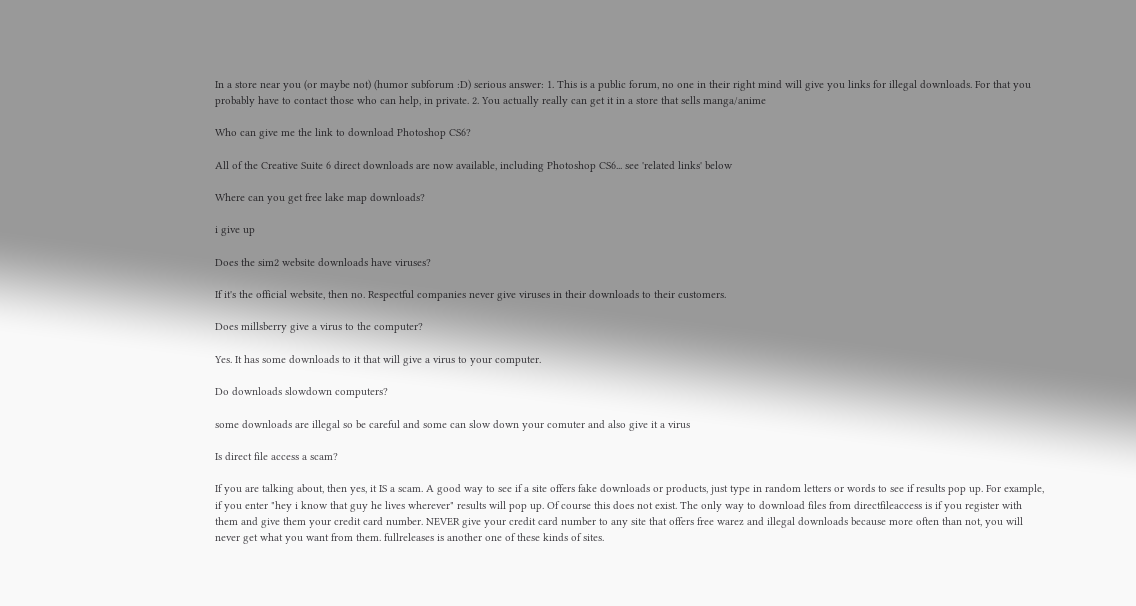In a store near you (or maybe not) (humor subforum :D) serious answer: 1. This is a public forum, no one in their right mind will give you links for illegal downloads. For that you probably have to contact those who can help, in private. 2. You actually really can get it in a store that sells manga/anime

Who can give me the link to download Photoshop CS6?

All of the Creative Suite 6 direct downloads are now available, including Photoshop CS6... see 'related links' below

Where can you get free lake map downloads?

i give up

Does the sim2 website downloads have viruses?

If it's the official website, then no. Respectful companies never give viruses in their downloads to their customers.

Does millsberry give a virus to the computer?

Yes. It has some downloads to it that will give a virus to your computer.

Do downloads slowdown computers?

some downloads are illegal so be careful and some can slow down your comuter and also give it a virus

Is direct file access a scam?

If you are talking about, then yes, it IS a scam. A good way to see if a site offers fake downloads or products, just type in random letters or words to see if results pop up. For example, if you enter "hey i know that guy he lives wherever" results will pop up. Of course this does not exist. The only way to download files from directfileaccess is if you register with them and give them your credit card number. NEVER give your credit card number to any site that offers free warez and illegal downloads because more often than not, you will never get what you want from them. fullreleases is another one of these kinds of sites.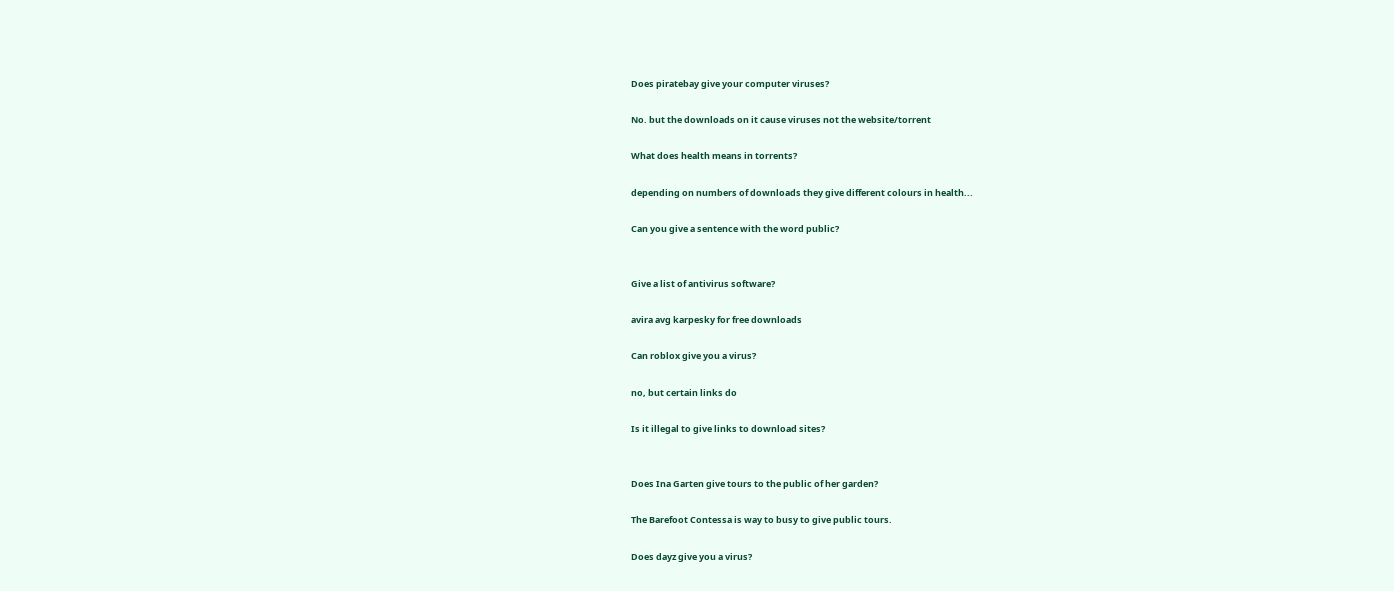Does piratebay give your computer viruses?

No. but the downloads on it cause viruses not the website/torrent

What does health means in torrents?

depending on numbers of downloads they give different colours in health...

Can you give a sentence with the word public?


Give a list of antivirus software?

avira avg karpesky for free downloads

Can roblox give you a virus?

no, but certain links do

Is it illegal to give links to download sites?


Does Ina Garten give tours to the public of her garden?

The Barefoot Contessa is way to busy to give public tours.

Does dayz give you a virus?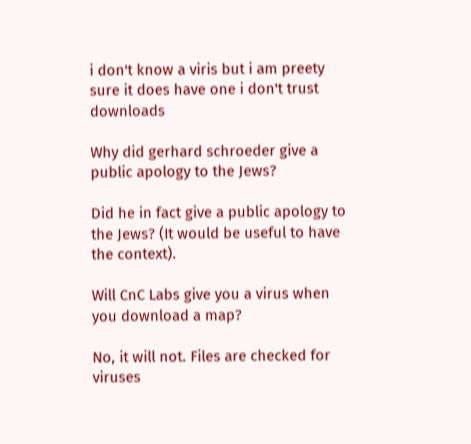i don't know a viris but i am preety sure it does have one i don't trust downloads

Why did gerhard schroeder give a public apology to the Jews?

Did he in fact give a public apology to the Jews? (It would be useful to have the context).

Will CnC Labs give you a virus when you download a map?

No, it will not. Files are checked for viruses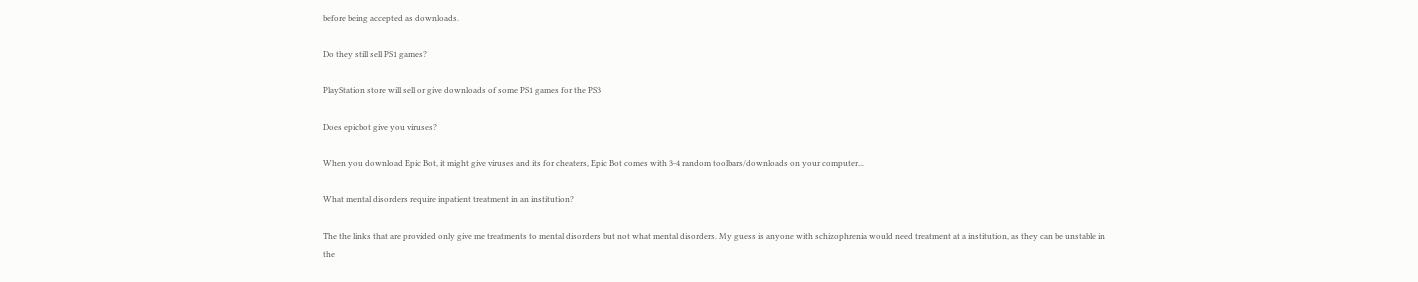before being accepted as downloads.

Do they still sell PS1 games?

PlayStation store will sell or give downloads of some PS1 games for the PS3

Does epicbot give you viruses?

When you download Epic Bot, it might give viruses and its for cheaters, Epic Bot comes with 3-4 random toolbars/downloads on your computer...

What mental disorders require inpatient treatment in an institution?

The the links that are provided only give me treatments to mental disorders but not what mental disorders. My guess is anyone with schizophrenia would need treatment at a institution, as they can be unstable in the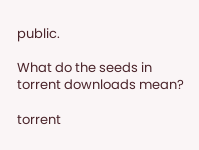public.

What do the seeds in torrent downloads mean?

torrent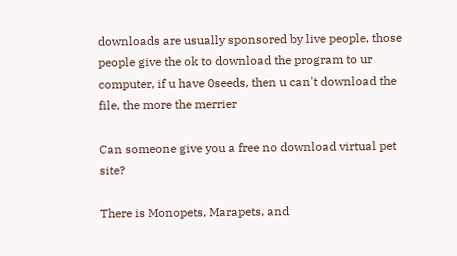downloads are usually sponsored by live people, those people give the ok to download the program to ur computer, if u have 0seeds, then u can't download the file, the more the merrier

Can someone give you a free no download virtual pet site?

There is Monopets, Marapets, and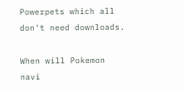Powerpets which all don't need downloads.

When will Pokemon navi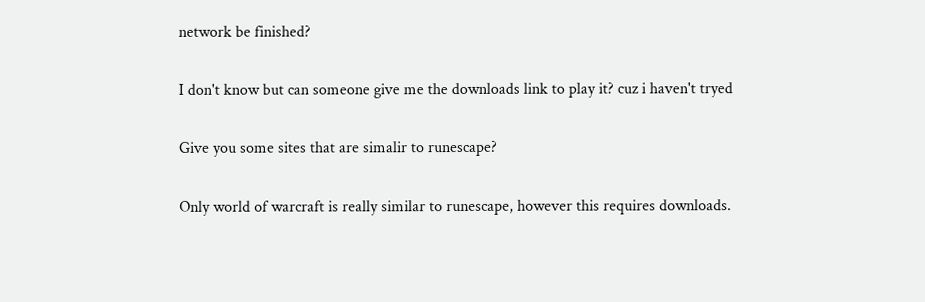network be finished?

I don't know but can someone give me the downloads link to play it? cuz i haven't tryed

Give you some sites that are simalir to runescape?

Only world of warcraft is really similar to runescape, however this requires downloads.